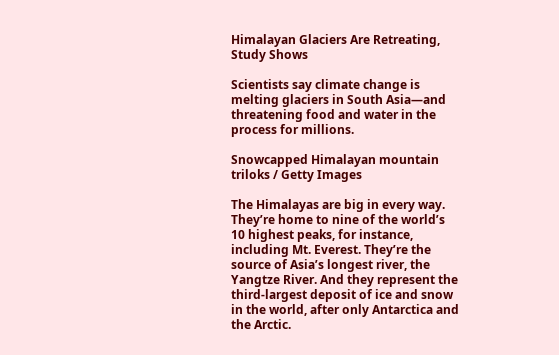Himalayan Glaciers Are Retreating, Study Shows

Scientists say climate change is melting glaciers in South Asia—and threatening food and water in the process for millions.

Snowcapped Himalayan mountain
triloks / Getty Images

The Himalayas are big in every way. They’re home to nine of the world’s 10 highest peaks, for instance, including Mt. Everest. They’re the source of Asia’s longest river, the Yangtze River. And they represent the third-largest deposit of ice and snow in the world, after only Antarctica and the Arctic.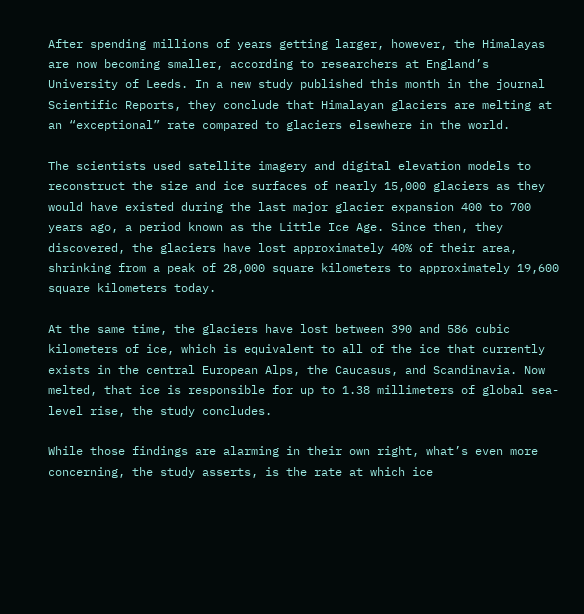After spending millions of years getting larger, however, the Himalayas are now becoming smaller, according to researchers at England’s University of Leeds. In a new study published this month in the journal Scientific Reports, they conclude that Himalayan glaciers are melting at an “exceptional” rate compared to glaciers elsewhere in the world.

The scientists used satellite imagery and digital elevation models to reconstruct the size and ice surfaces of nearly 15,000 glaciers as they would have existed during the last major glacier expansion 400 to 700 years ago, a period known as the Little Ice Age. Since then, they discovered, the glaciers have lost approximately 40% of their area, shrinking from a peak of 28,000 square kilometers to approximately 19,600 square kilometers today.

At the same time, the glaciers have lost between 390 and 586 cubic kilometers of ice, which is equivalent to all of the ice that currently exists in the central European Alps, the Caucasus, and Scandinavia. Now melted, that ice is responsible for up to 1.38 millimeters of global sea-level rise, the study concludes.

While those findings are alarming in their own right, what’s even more concerning, the study asserts, is the rate at which ice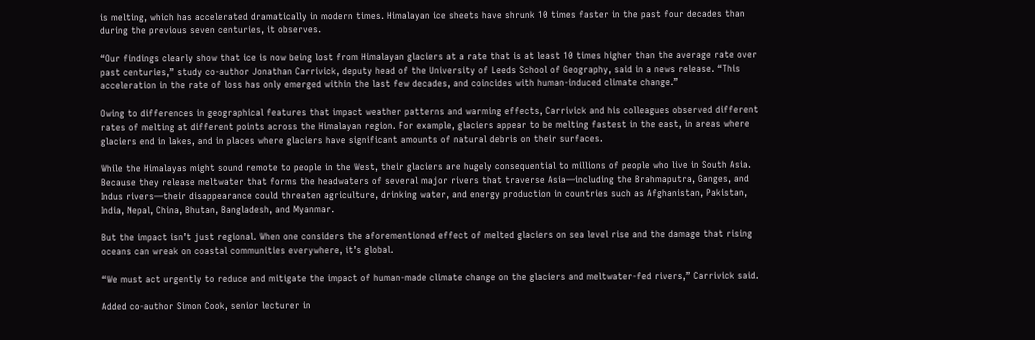is melting, which has accelerated dramatically in modern times. Himalayan ice sheets have shrunk 10 times faster in the past four decades than during the previous seven centuries, it observes.

“Our findings clearly show that ice is now being lost from Himalayan glaciers at a rate that is at least 10 times higher than the average rate over past centuries,” study co-author Jonathan Carrivick, deputy head of the University of Leeds School of Geography, said in a news release. “This acceleration in the rate of loss has only emerged within the last few decades, and coincides with human-induced climate change.”

Owing to differences in geographical features that impact weather patterns and warming effects, Carrivick and his colleagues observed different rates of melting at different points across the Himalayan region. For example, glaciers appear to be melting fastest in the east, in areas where glaciers end in lakes, and in places where glaciers have significant amounts of natural debris on their surfaces.

While the Himalayas might sound remote to people in the West, their glaciers are hugely consequential to millions of people who live in South Asia. Because they release meltwater that forms the headwaters of several major rivers that traverse Asia—including the Brahmaputra, Ganges, and Indus rivers—their disappearance could threaten agriculture, drinking water, and energy production in countries such as Afghanistan, Pakistan, India, Nepal, China, Bhutan, Bangladesh, and Myanmar.

But the impact isn’t just regional. When one considers the aforementioned effect of melted glaciers on sea level rise and the damage that rising oceans can wreak on coastal communities everywhere, it’s global.

“We must act urgently to reduce and mitigate the impact of human-made climate change on the glaciers and meltwater-fed rivers,” Carrivick said.

Added co-author Simon Cook, senior lecturer in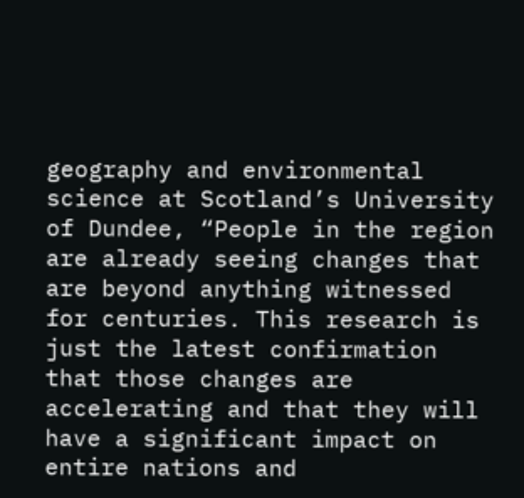geography and environmental science at Scotland’s University of Dundee, “People in the region are already seeing changes that are beyond anything witnessed for centuries. This research is just the latest confirmation that those changes are accelerating and that they will have a significant impact on entire nations and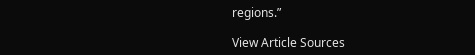regions.”

View Article Sources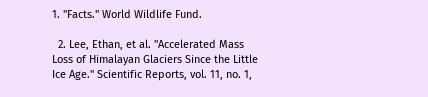1. "Facts." World Wildlife Fund.

  2. Lee, Ethan, et al. "Accelerated Mass Loss of Himalayan Glaciers Since the Little Ice Age." Scientific Reports, vol. 11, no. 1,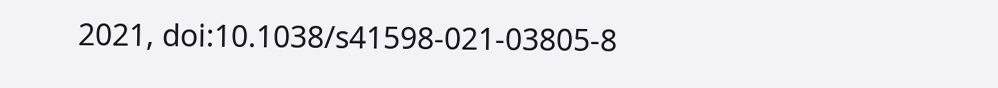2021, doi:10.1038/s41598-021-03805-8